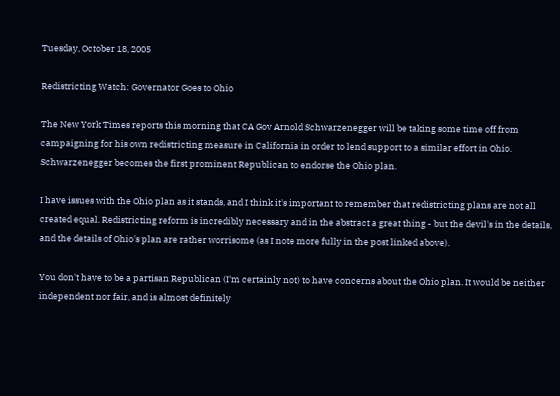Tuesday, October 18, 2005

Redistricting Watch: Governator Goes to Ohio

The New York Times reports this morning that CA Gov Arnold Schwarzenegger will be taking some time off from campaigning for his own redistricting measure in California in order to lend support to a similar effort in Ohio. Schwarzenegger becomes the first prominent Republican to endorse the Ohio plan.

I have issues with the Ohio plan as it stands, and I think it's important to remember that redistricting plans are not all created equal. Redistricting reform is incredibly necessary and in the abstract a great thing - but the devil's in the details, and the details of Ohio's plan are rather worrisome (as I note more fully in the post linked above).

You don't have to be a partisan Republican (I'm certainly not) to have concerns about the Ohio plan. It would be neither independent nor fair, and is almost definitely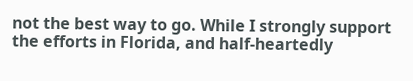not the best way to go. While I strongly support the efforts in Florida, and half-heartedly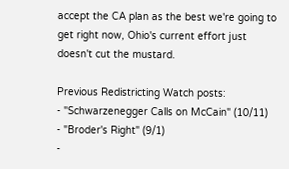accept the CA plan as the best we're going to get right now, Ohio's current effort just doesn't cut the mustard.

Previous Redistricting Watch posts:
- "Schwarzenegger Calls on McCain" (10/11)
- "Broder's Right" (9/1)
-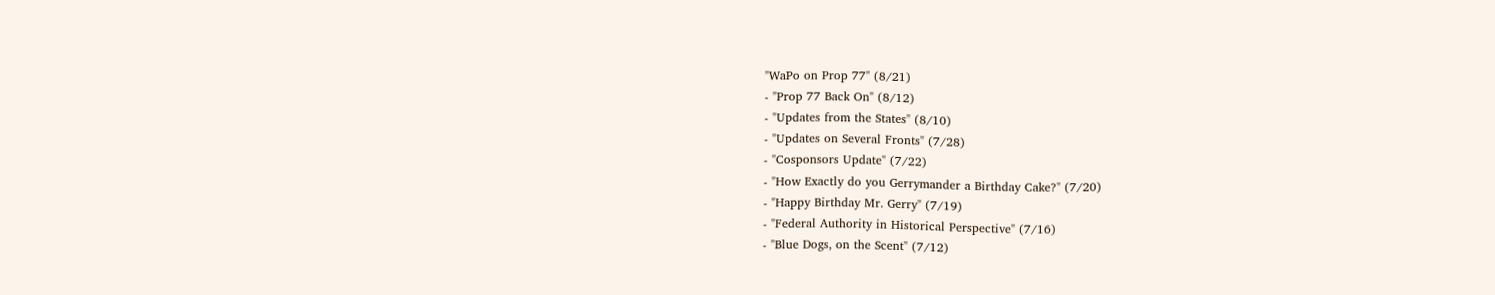"WaPo on Prop 77" (8/21)
- "Prop 77 Back On" (8/12)
- "Updates from the States" (8/10)
- "Updates on Several Fronts" (7/28)
- "Cosponsors Update" (7/22)
- "How Exactly do you Gerrymander a Birthday Cake?" (7/20)
- "Happy Birthday Mr. Gerry" (7/19)
- "Federal Authority in Historical Perspective" (7/16)
- "Blue Dogs, on the Scent" (7/12)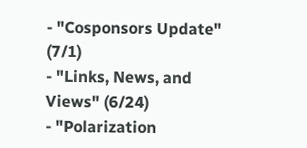- "Cosponsors Update" (7/1)
- "Links, News, and Views" (6/24)
- "Polarization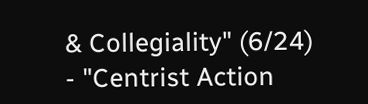& Collegiality" (6/24)
- "Centrist Action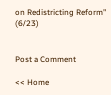on Redistricting Reform" (6/23)


Post a Comment

<< Home